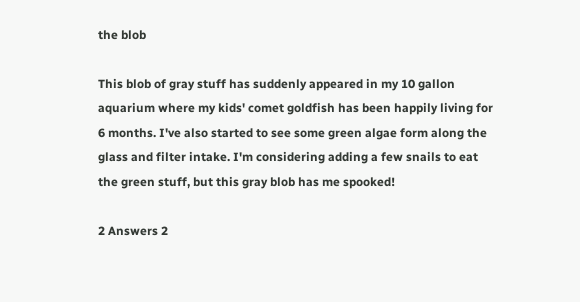the blob

This blob of gray stuff has suddenly appeared in my 10 gallon aquarium where my kids' comet goldfish has been happily living for 6 months. I've also started to see some green algae form along the glass and filter intake. I'm considering adding a few snails to eat the green stuff, but this gray blob has me spooked!

2 Answers 2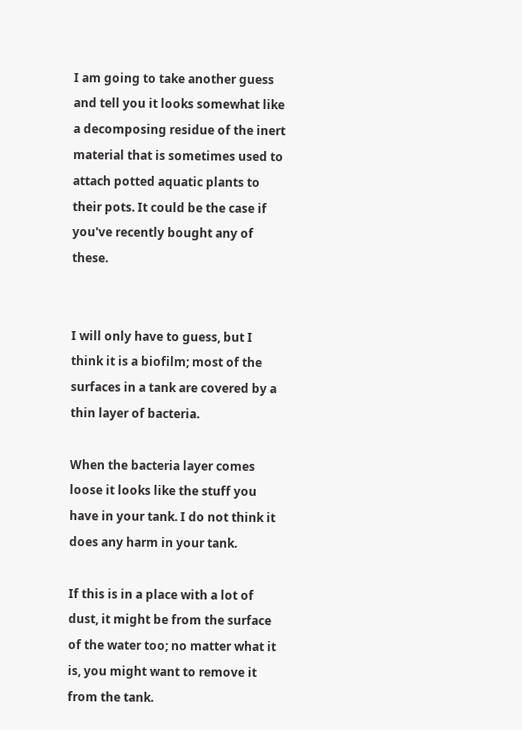I am going to take another guess and tell you it looks somewhat like a decomposing residue of the inert material that is sometimes used to attach potted aquatic plants to their pots. It could be the case if you've recently bought any of these.


I will only have to guess, but I think it is a biofilm; most of the surfaces in a tank are covered by a thin layer of bacteria.

When the bacteria layer comes loose it looks like the stuff you have in your tank. I do not think it does any harm in your tank.

If this is in a place with a lot of dust, it might be from the surface of the water too; no matter what it is, you might want to remove it from the tank.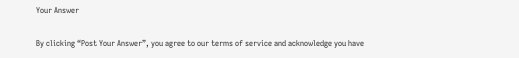Your Answer

By clicking “Post Your Answer”, you agree to our terms of service and acknowledge you have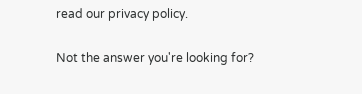read our privacy policy.

Not the answer you're looking for?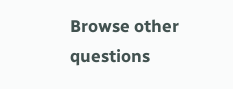Browse other questions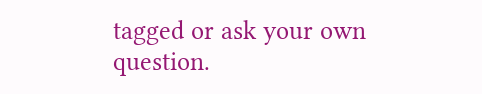tagged or ask your own question.